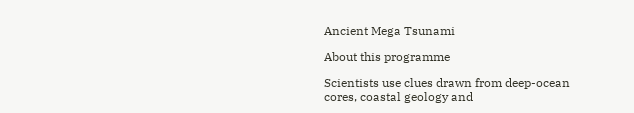Ancient Mega Tsunami

About this programme

Scientists use clues drawn from deep-ocean cores, coastal geology and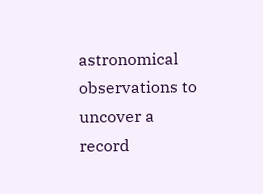astronomical observations to uncover a record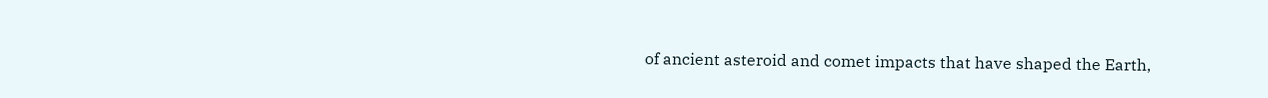of ancient asteroid and comet impacts that have shaped the Earth,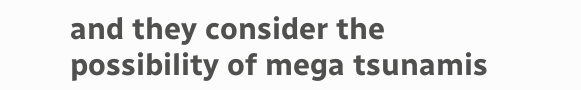and they consider the possibility of mega tsunamis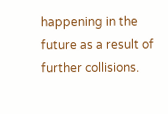happening in the future as a result of further collisions.